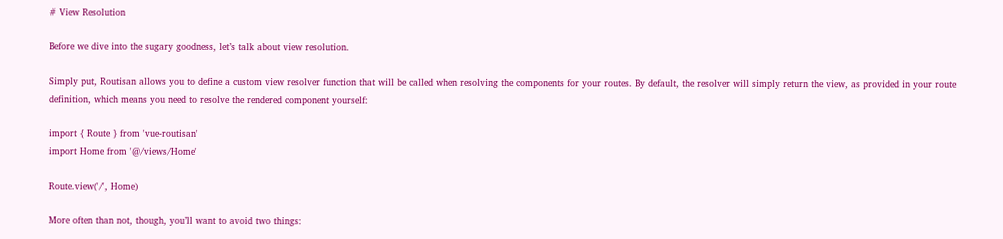# View Resolution

Before we dive into the sugary goodness, let’s talk about view resolution.

Simply put, Routisan allows you to define a custom view resolver function that will be called when resolving the components for your routes. By default, the resolver will simply return the view, as provided in your route definition, which means you need to resolve the rendered component yourself:

import { Route } from 'vue-routisan'
import Home from '@/views/Home'

Route.view('/', Home)

More often than not, though, you’ll want to avoid two things: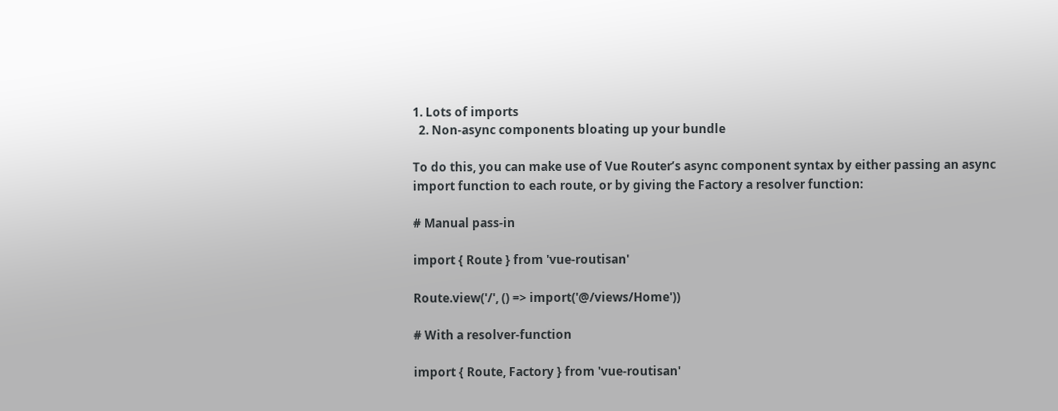1. Lots of imports
  2. Non-async components bloating up your bundle

To do this, you can make use of Vue Router’s async component syntax by either passing an async import function to each route, or by giving the Factory a resolver function:

# Manual pass-in

import { Route } from 'vue-routisan'

Route.view('/', () => import('@/views/Home'))

# With a resolver-function

import { Route, Factory } from 'vue-routisan'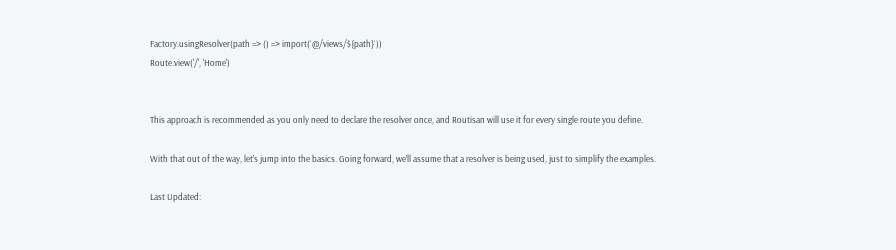Factory.usingResolver(path => () => import(`@/views/${path}`))
Route.view('/', 'Home')


This approach is recommended as you only need to declare the resolver once, and Routisan will use it for every single route you define.

With that out of the way, let’s jump into the basics. Going forward, we’ll assume that a resolver is being used, just to simplify the examples.

Last Updated: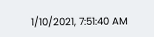1/10/2021, 7:51:40 AM